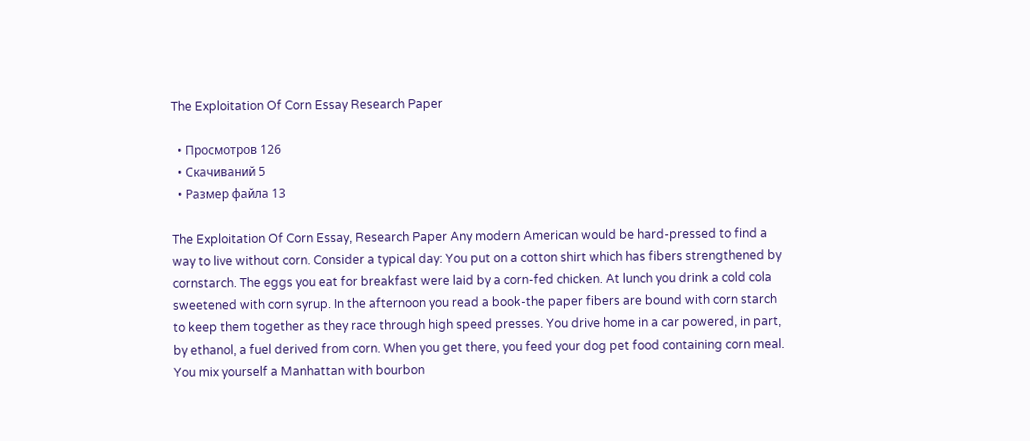The Exploitation Of Corn Essay Research Paper

  • Просмотров 126
  • Скачиваний 5
  • Размер файла 13

The Exploitation Of Corn Essay, Research Paper Any modern American would be hard-pressed to find a way to live without corn. Consider a typical day: You put on a cotton shirt which has fibers strengthened by cornstarch. The eggs you eat for breakfast were laid by a corn-fed chicken. At lunch you drink a cold cola sweetened with corn syrup. In the afternoon you read a book-the paper fibers are bound with corn starch to keep them together as they race through high speed presses. You drive home in a car powered, in part, by ethanol, a fuel derived from corn. When you get there, you feed your dog pet food containing corn meal. You mix yourself a Manhattan with bourbon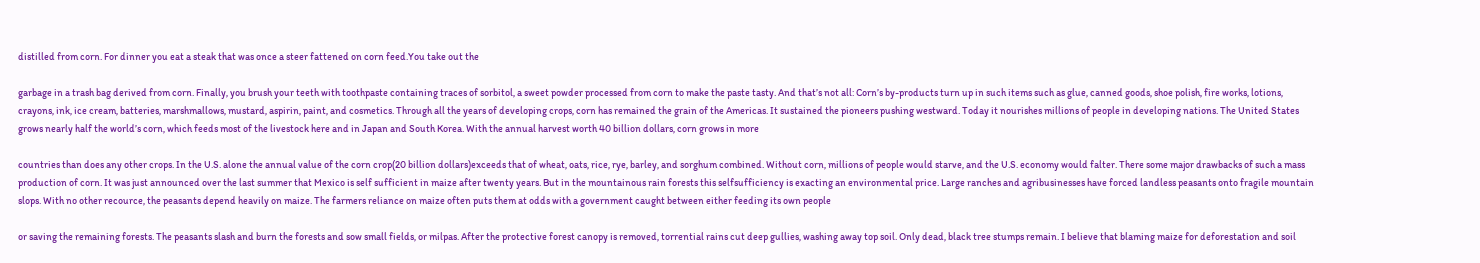distilled from corn. For dinner you eat a steak that was once a steer fattened on corn feed.You take out the

garbage in a trash bag derived from corn. Finally, you brush your teeth with toothpaste containing traces of sorbitol, a sweet powder processed from corn to make the paste tasty. And that’s not all: Corn’s by-products turn up in such items such as glue, canned goods, shoe polish, fire works, lotions, crayons, ink, ice cream, batteries, marshmallows, mustard, aspirin, paint, and cosmetics. Through all the years of developing crops, corn has remained the grain of the Americas. It sustained the pioneers pushing westward. Today it nourishes millions of people in developing nations. The United States grows nearly half the world’s corn, which feeds most of the livestock here and in Japan and South Korea. With the annual harvest worth 40 billion dollars, corn grows in more

countries than does any other crops. In the U.S. alone the annual value of the corn crop(20 billion dollars)exceeds that of wheat, oats, rice, rye, barley, and sorghum combined. Without corn, millions of people would starve, and the U.S. economy would falter. There some major drawbacks of such a mass production of corn. It was just announced over the last summer that Mexico is self sufficient in maize after twenty years. But in the mountainous rain forests this selfsufficiency is exacting an environmental price. Large ranches and agribusinesses have forced landless peasants onto fragile mountain slops. With no other recource, the peasants depend heavily on maize. The farmers reliance on maize often puts them at odds with a government caught between either feeding its own people

or saving the remaining forests. The peasants slash and burn the forests and sow small fields, or milpas. After the protective forest canopy is removed, torrential rains cut deep gullies, washing away top soil. Only dead, black tree stumps remain. I believe that blaming maize for deforestation and soil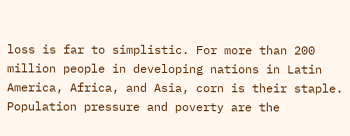loss is far to simplistic. For more than 200 million people in developing nations in Latin America, Africa, and Asia, corn is their staple. Population pressure and poverty are the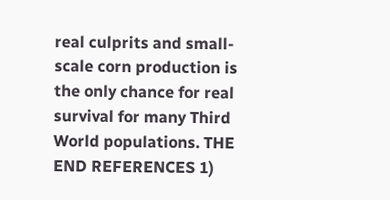real culprits and small-scale corn production is the only chance for real survival for many Third World populations. THE END REFERENCES 1)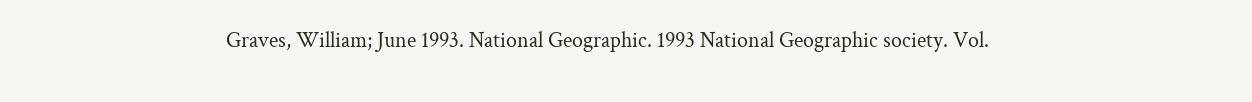Graves, William; June 1993. National Geographic. 1993 National Geographic society. Vol.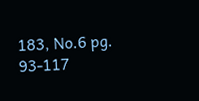183, No.6 pg. 93-117